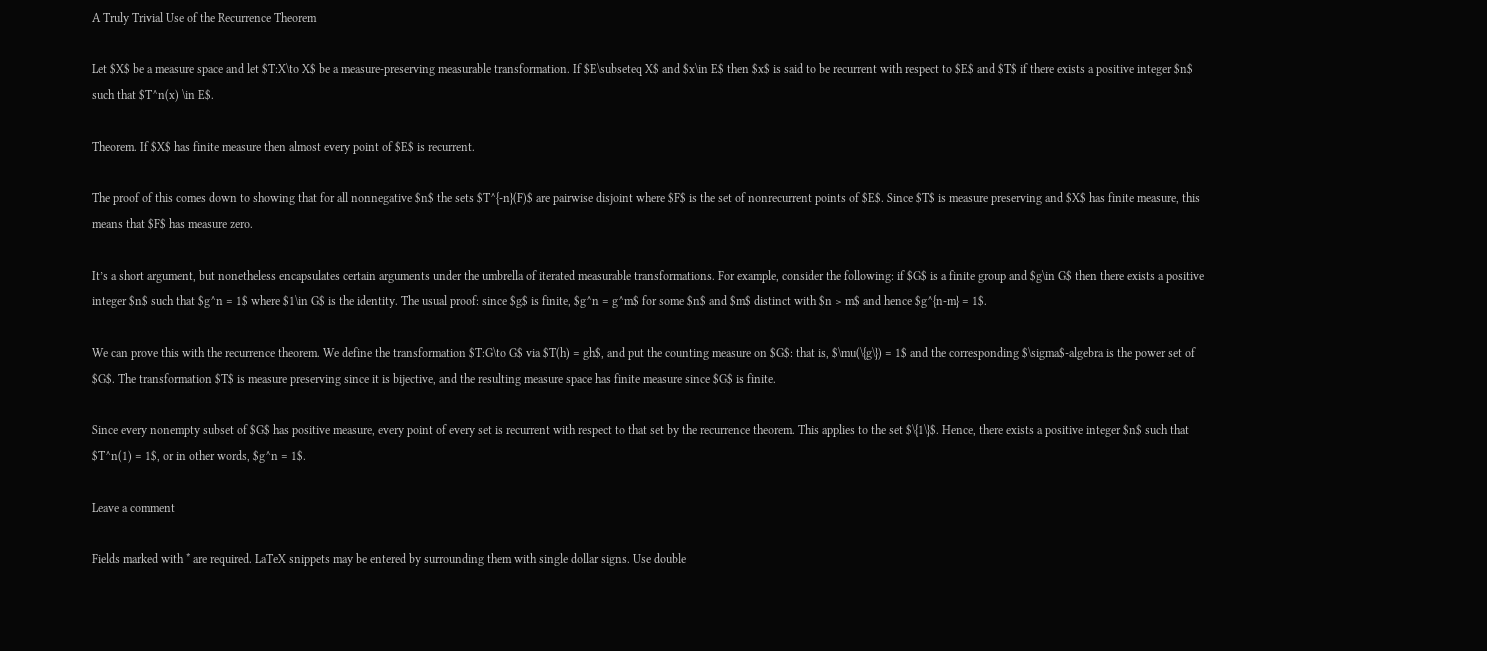A Truly Trivial Use of the Recurrence Theorem

Let $X$ be a measure space and let $T:X\to X$ be a measure-preserving measurable transformation. If $E\subseteq X$ and $x\in E$ then $x$ is said to be recurrent with respect to $E$ and $T$ if there exists a positive integer $n$ such that $T^n(x) \in E$.

Theorem. If $X$ has finite measure then almost every point of $E$ is recurrent.

The proof of this comes down to showing that for all nonnegative $n$ the sets $T^{-n}(F)$ are pairwise disjoint where $F$ is the set of nonrecurrent points of $E$. Since $T$ is measure preserving and $X$ has finite measure, this means that $F$ has measure zero.

It’s a short argument, but nonetheless encapsulates certain arguments under the umbrella of iterated measurable transformations. For example, consider the following: if $G$ is a finite group and $g\in G$ then there exists a positive integer $n$ such that $g^n = 1$ where $1\in G$ is the identity. The usual proof: since $g$ is finite, $g^n = g^m$ for some $n$ and $m$ distinct with $n > m$ and hence $g^{n-m} = 1$.

We can prove this with the recurrence theorem. We define the transformation $T:G\to G$ via $T(h) = gh$, and put the counting measure on $G$: that is, $\mu(\{g\}) = 1$ and the corresponding $\sigma$-algebra is the power set of $G$. The transformation $T$ is measure preserving since it is bijective, and the resulting measure space has finite measure since $G$ is finite.

Since every nonempty subset of $G$ has positive measure, every point of every set is recurrent with respect to that set by the recurrence theorem. This applies to the set $\{1\}$. Hence, there exists a positive integer $n$ such that $T^n(1) = 1$, or in other words, $g^n = 1$.

Leave a comment

Fields marked with * are required. LaTeX snippets may be entered by surrounding them with single dollar signs. Use double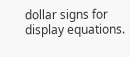dollar signs for display equations.